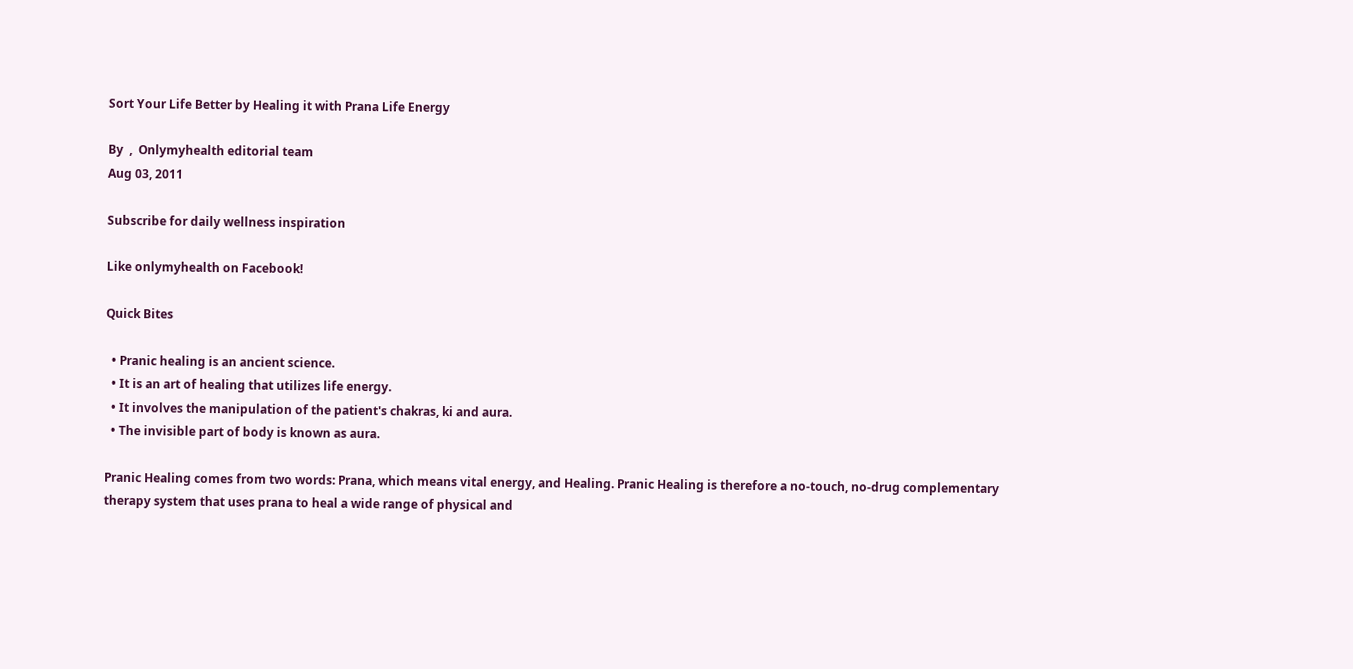Sort Your Life Better by Healing it with Prana Life Energy

By  ,  Onlymyhealth editorial team
Aug 03, 2011

Subscribe for daily wellness inspiration

Like onlymyhealth on Facebook!

Quick Bites

  • Pranic healing is an ancient science.
  • It is an art of healing that utilizes life energy.
  • It involves the manipulation of the patient's chakras, ki and aura.
  • The invisible part of body is known as aura.

Pranic Healing comes from two words: Prana, which means vital energy, and Healing. Pranic Healing is therefore a no-touch, no-drug complementary therapy system that uses prana to heal a wide range of physical and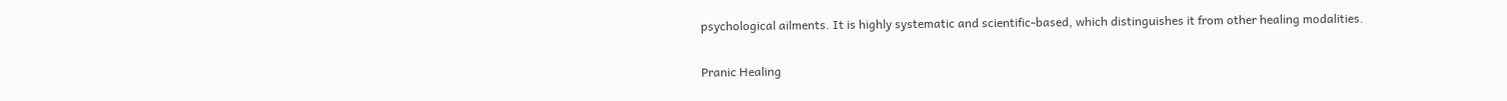psychological ailments. It is highly systematic and scientific-based, which distinguishes it from other healing modalities.

Pranic Healing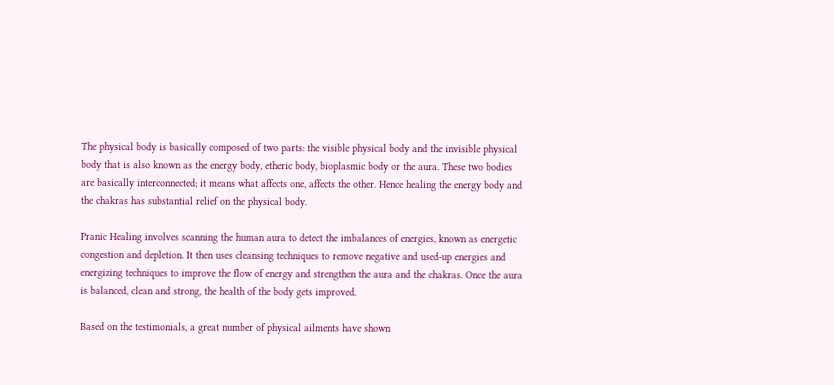The physical body is basically composed of two parts: the visible physical body and the invisible physical body that is also known as the energy body, etheric body, bioplasmic body or the aura. These two bodies are basically interconnected; it means what affects one, affects the other. Hence healing the energy body and the chakras has substantial relief on the physical body.

Pranic Healing involves scanning the human aura to detect the imbalances of energies, known as energetic congestion and depletion. It then uses cleansing techniques to remove negative and used-up energies and energizing techniques to improve the flow of energy and strengthen the aura and the chakras. Once the aura is balanced, clean and strong, the health of the body gets improved.

Based on the testimonials, a great number of physical ailments have shown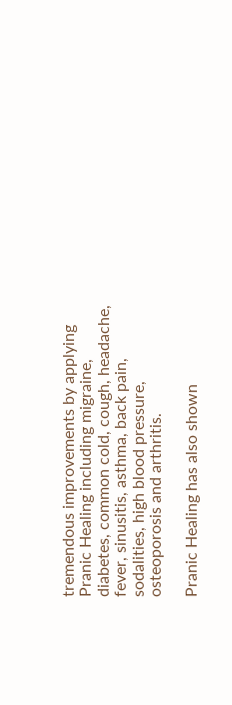tremendous improvements by applying Pranic Healing including migraine, diabetes, common cold, cough, headache, fever, sinusitis, asthma, back pain, sodalities, high blood pressure, osteoporosis and arthritis.

Pranic Healing has also shown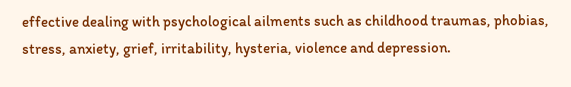effective dealing with psychological ailments such as childhood traumas, phobias, stress, anxiety, grief, irritability, hysteria, violence and depression.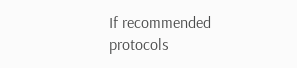If recommended protocols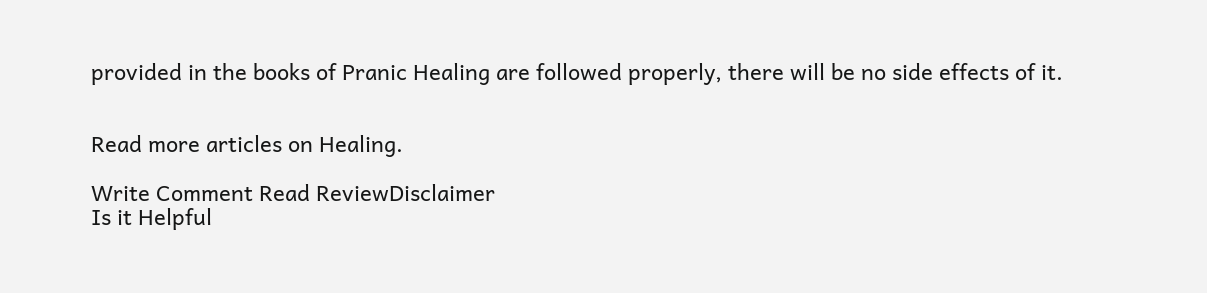provided in the books of Pranic Healing are followed properly, there will be no side effects of it.


Read more articles on Healing.

Write Comment Read ReviewDisclaimer
Is it Helpful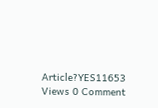Article?YES11653 Views 0 Comment